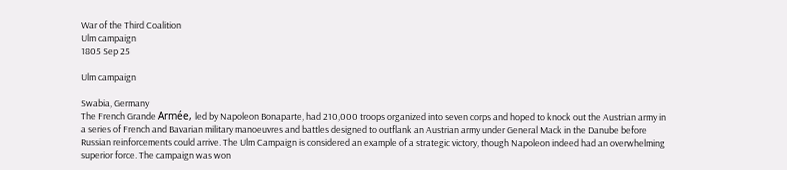War of the Third Coalition
Ulm campaign
1805 Sep 25

Ulm campaign

Swabia, Germany
The French Grande Armée, led by Napoleon Bonaparte, had 210,000 troops organized into seven corps and hoped to knock out the Austrian army in a series of French and Bavarian military manoeuvres and battles designed to outflank an Austrian army under General Mack in the Danube before Russian reinforcements could arrive. The Ulm Campaign is considered an example of a strategic victory, though Napoleon indeed had an overwhelming superior force. The campaign was won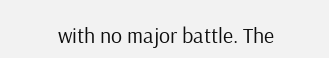with no major battle. The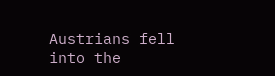Austrians fell into the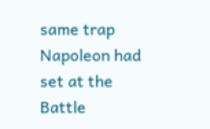same trap Napoleon had set at the Battle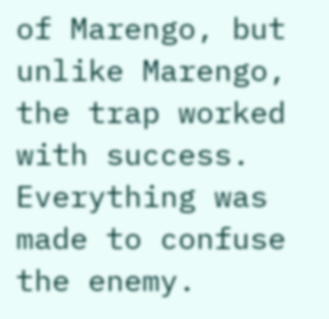of Marengo, but unlike Marengo, the trap worked with success. Everything was made to confuse the enemy.